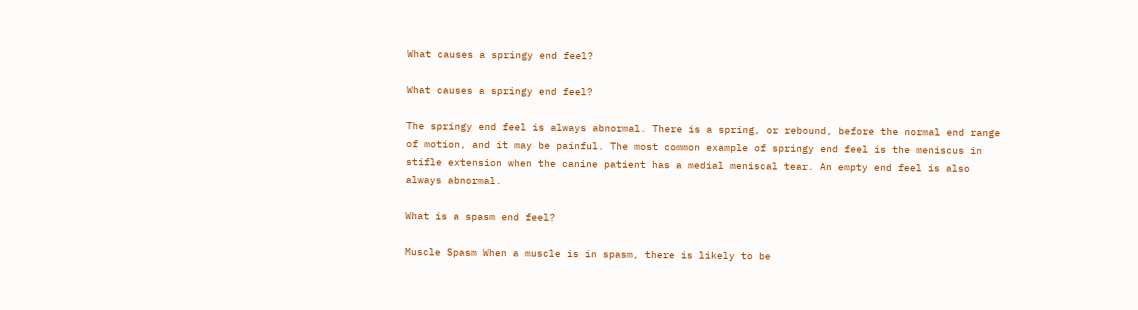What causes a springy end feel?

What causes a springy end feel?

The springy end feel is always abnormal. There is a spring, or rebound, before the normal end range of motion, and it may be painful. The most common example of springy end feel is the meniscus in stifle extension when the canine patient has a medial meniscal tear. An empty end feel is also always abnormal.

What is a spasm end feel?

Muscle Spasm When a muscle is in spasm, there is likely to be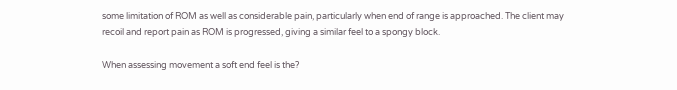some limitation of ROM as well as considerable pain, particularly when end of range is approached. The client may recoil and report pain as ROM is progressed, giving a similar feel to a spongy block.

When assessing movement a soft end feel is the?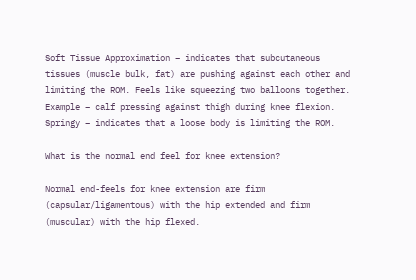Soft Tissue Approximation – indicates that subcutaneous tissues (muscle bulk, fat) are pushing against each other and limiting the ROM. Feels like squeezing two balloons together. Example – calf pressing against thigh during knee flexion. Springy – indicates that a loose body is limiting the ROM.

What is the normal end feel for knee extension?

Normal end-feels for knee extension are firm (capsular/ligamentous) with the hip extended and firm (muscular) with the hip flexed.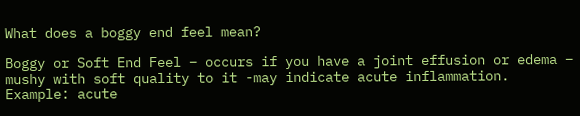What does a boggy end feel mean?

Boggy or Soft End Feel – occurs if you have a joint effusion or edema – mushy with soft quality to it -may indicate acute inflammation. Example: acute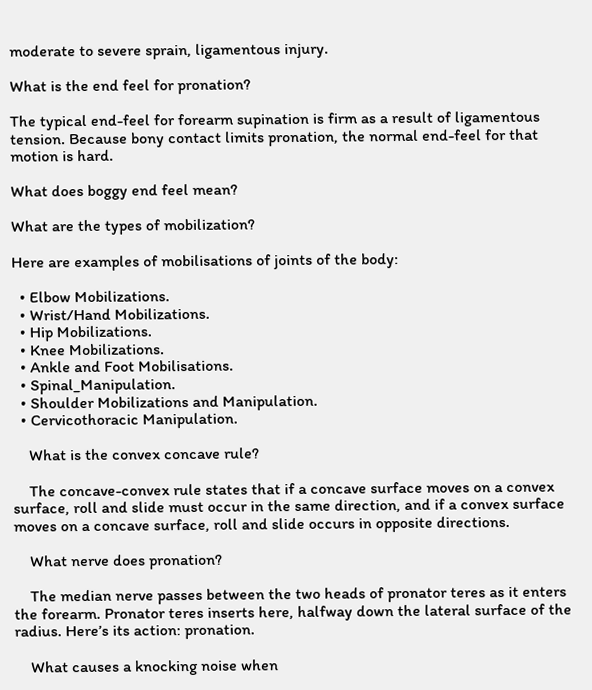moderate to severe sprain, ligamentous injury.

What is the end feel for pronation?

The typical end-feel for forearm supination is firm as a result of ligamentous tension. Because bony contact limits pronation, the normal end-feel for that motion is hard.

What does boggy end feel mean?

What are the types of mobilization?

Here are examples of mobilisations of joints of the body:

  • Elbow Mobilizations.
  • Wrist/Hand Mobilizations.
  • Hip Mobilizations.
  • Knee Mobilizations.
  • Ankle and Foot Mobilisations.
  • Spinal_Manipulation.
  • Shoulder Mobilizations and Manipulation.
  • Cervicothoracic Manipulation.

    What is the convex concave rule?

    The concave-convex rule states that if a concave surface moves on a convex surface, roll and slide must occur in the same direction, and if a convex surface moves on a concave surface, roll and slide occurs in opposite directions.

    What nerve does pronation?

    The median nerve passes between the two heads of pronator teres as it enters the forearm. Pronator teres inserts here, halfway down the lateral surface of the radius. Here’s its action: pronation.

    What causes a knocking noise when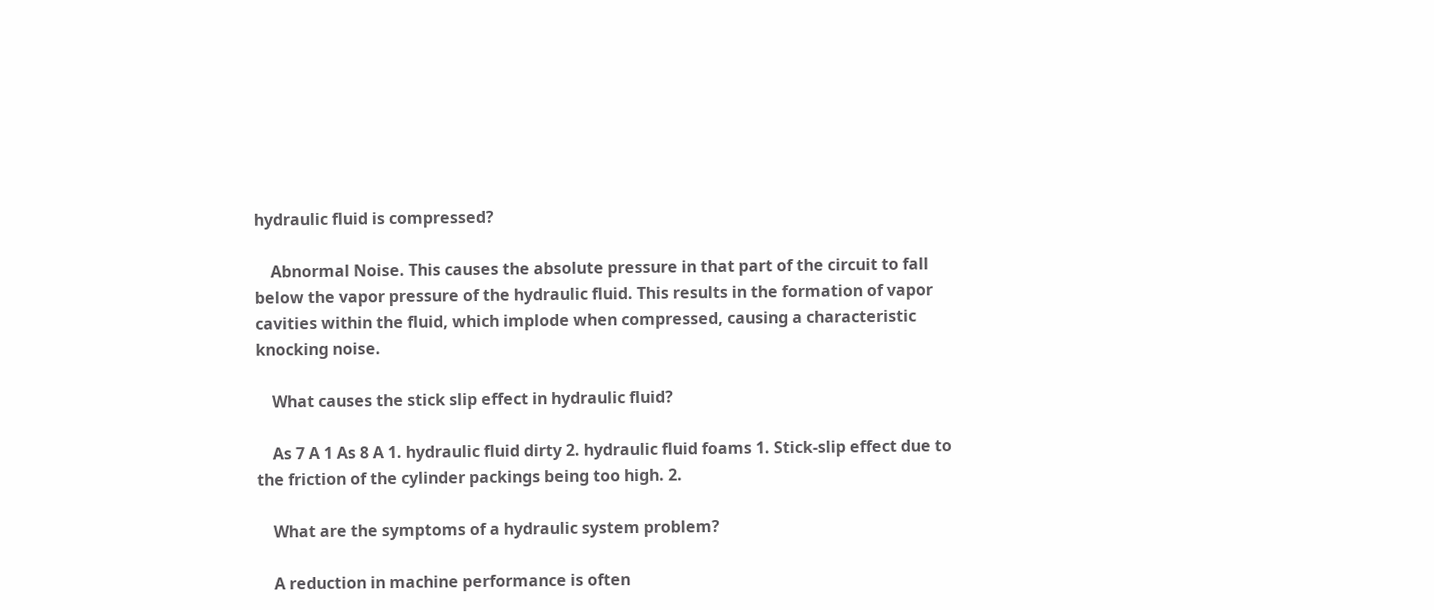hydraulic fluid is compressed?

    Abnormal Noise. This causes the absolute pressure in that part of the circuit to fall below the vapor pressure of the hydraulic fluid. This results in the formation of vapor cavities within the fluid, which implode when compressed, causing a characteristic knocking noise.

    What causes the stick slip effect in hydraulic fluid?

    As 7 A 1 As 8 A 1. hydraulic fluid dirty 2. hydraulic fluid foams 1. Stick-slip effect due to the friction of the cylinder packings being too high. 2.

    What are the symptoms of a hydraulic system problem?

    A reduction in machine performance is often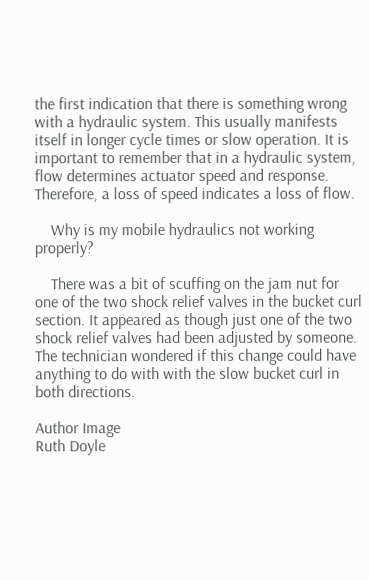the first indication that there is something wrong with a hydraulic system. This usually manifests itself in longer cycle times or slow operation. It is important to remember that in a hydraulic system, flow determines actuator speed and response. Therefore, a loss of speed indicates a loss of flow.

    Why is my mobile hydraulics not working properly?

    There was a bit of scuffing on the jam nut for one of the two shock relief valves in the bucket curl section. It appeared as though just one of the two shock relief valves had been adjusted by someone. The technician wondered if this change could have anything to do with with the slow bucket curl in both directions.

Author Image
Ruth Doyle